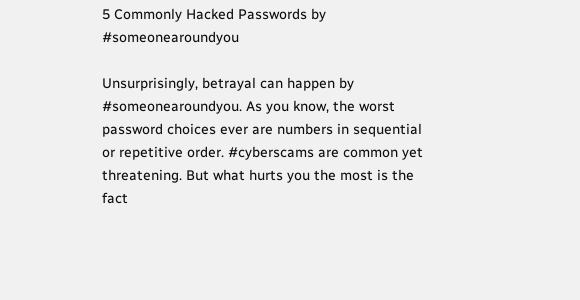5 Commonly Hacked Passwords by #someonearoundyou

Unsurprisingly, betrayal can happen by #someonearoundyou. As you know, the worst password choices ever are numbers in sequential or repetitive order. #cyberscams are common yet threatening. But what hurts you the most is the fact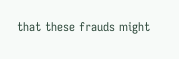that these frauds might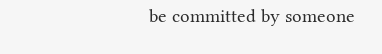be committed by someone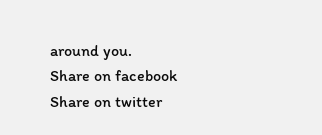around you.
Share on facebook
Share on twitter